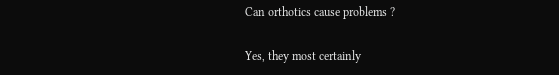Can orthotics cause problems ?

Yes, they most certainly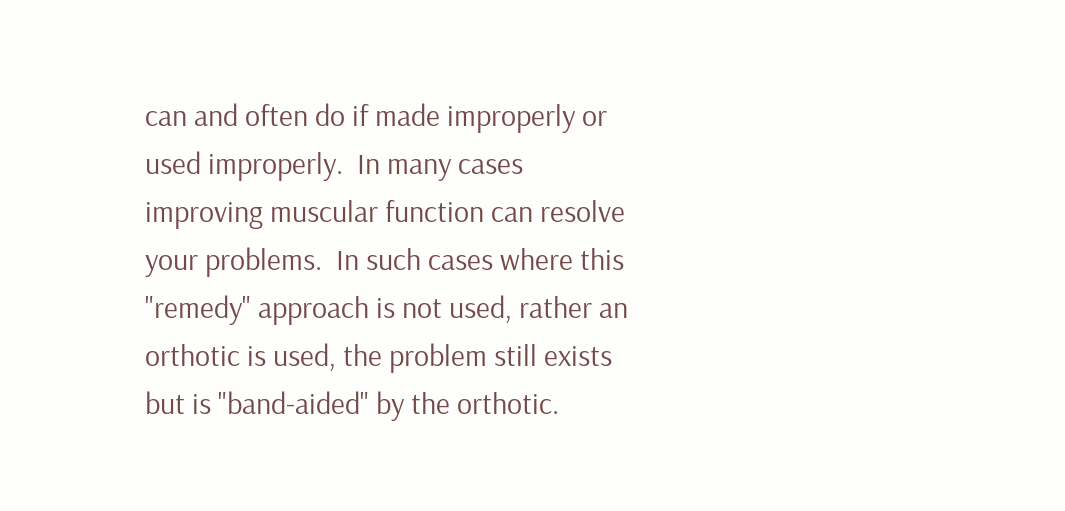can and often do if made improperly or used improperly.  In many cases improving muscular function can resolve your problems.  In such cases where this "remedy" approach is not used, rather an orthotic is used, the problem still exists but is "band-aided" by the orthotic.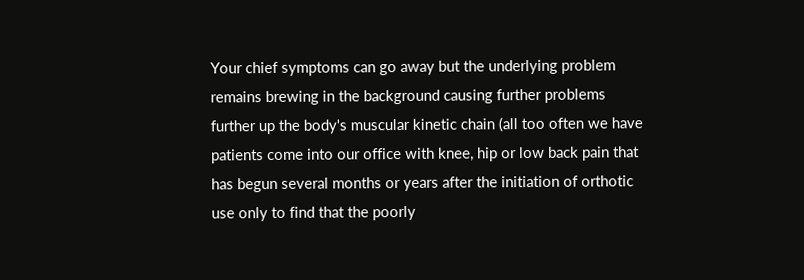Your chief symptoms can go away but the underlying problem remains brewing in the background causing further problems further up the body's muscular kinetic chain (all too often we have patients come into our office with knee, hip or low back pain that has begun several months or years after the initiation of orthotic use only to find that the poorly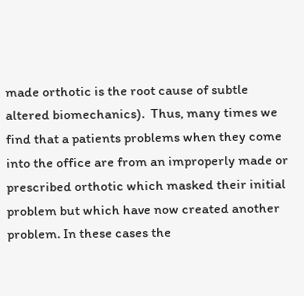made orthotic is the root cause of subtle altered biomechanics).  Thus, many times we find that a patients problems when they come into the office are from an improperly made or prescribed orthotic which masked their initial problem but which have now created another problem. In these cases the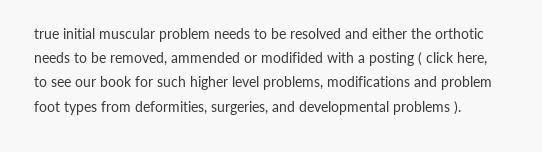true initial muscular problem needs to be resolved and either the orthotic needs to be removed, ammended or modifided with a posting ( click here, to see our book for such higher level problems, modifications and problem foot types from deformities, surgeries, and developmental problems ).